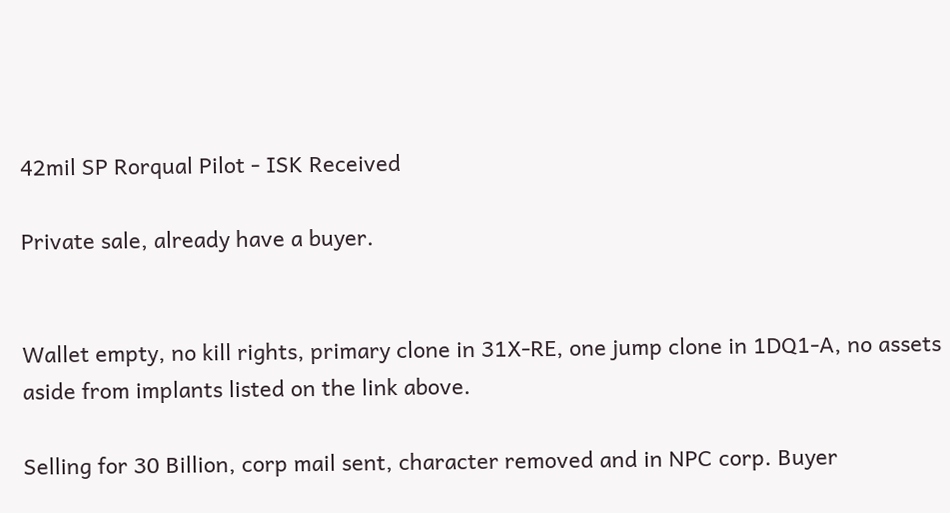42mil SP Rorqual Pilot - ISK Received

Private sale, already have a buyer.


Wallet empty, no kill rights, primary clone in 31X-RE, one jump clone in 1DQ1-A, no assets aside from implants listed on the link above.

Selling for 30 Billion, corp mail sent, character removed and in NPC corp. Buyer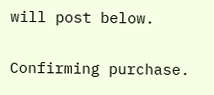will post below.

Confirming purchase.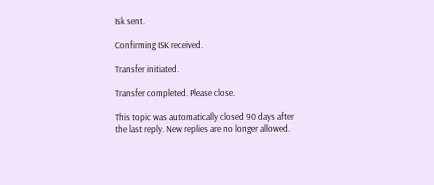Isk sent.

Confirming ISK received.

Transfer initiated.

Transfer completed. Please close.

This topic was automatically closed 90 days after the last reply. New replies are no longer allowed.